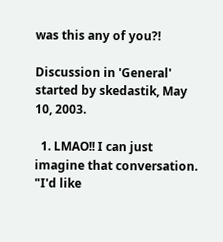was this any of you?!

Discussion in 'General' started by skedastik, May 10, 2003.

  1. LMAO!! I can just imagine that conversation. "I'd like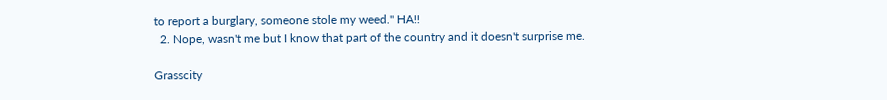to report a burglary, someone stole my weed." HA!!
  2. Nope, wasn't me but I know that part of the country and it doesn't surprise me.

Grasscity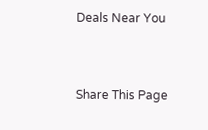Deals Near You


Share This Page